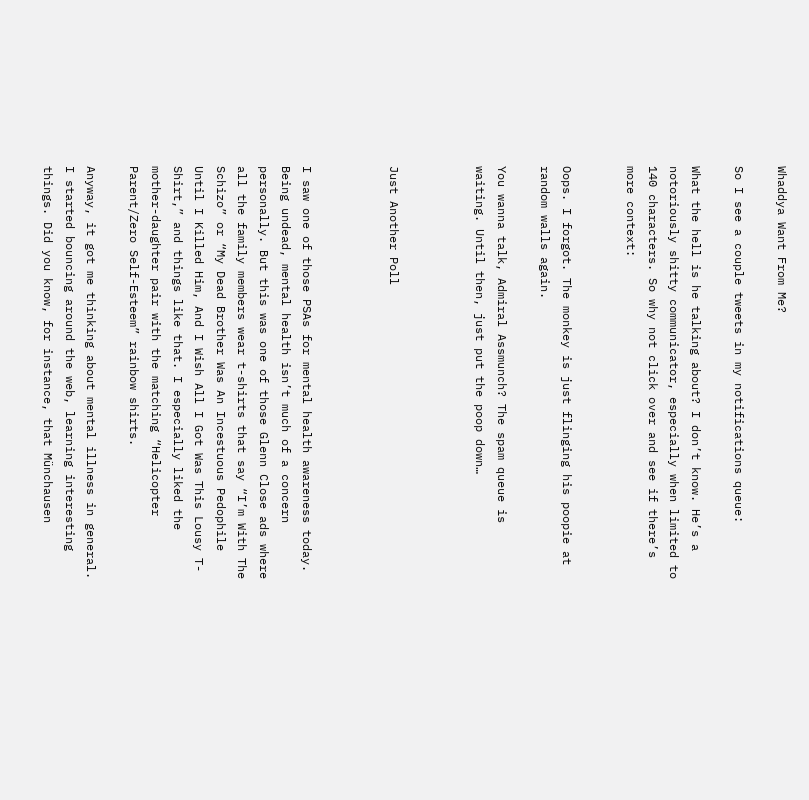Whaddya Want From Me?

So I see a couple tweets in my notifications queue:

What the hell is he talking about? I don’t know. He’s a notoriously shitty communicator, especially when limited to 140 characters. So why not click over and see if there’s more context:


Oops. I forgot. The monkey is just flinging his poopie at random walls again.

You wanna talk, Admiral Assmunch? The spam queue is waiting. Until then, just put the poop down…



Just Another Poll



I saw one of those PSAs for mental health awareness today. Being undead, mental health isn’t much of a concern personally. But this was one of those Glenn Close ads where all the family members wear t-shirts that say “I’m With The Schizo” or “My Dead Brother Was An Incestuous Pedophile Until I Killed Him, And I Wish All I Got Was This Lousy T-Shirt,” and things like that. I especially liked the mother-daughter pair with the matching “Helicopter Parent/Zero Self-Esteem” rainbow shirts.

Anyway, it got me thinking about mental illness in general. I started bouncing around the web, learning interesting things. Did you know, for instance, that Münchausen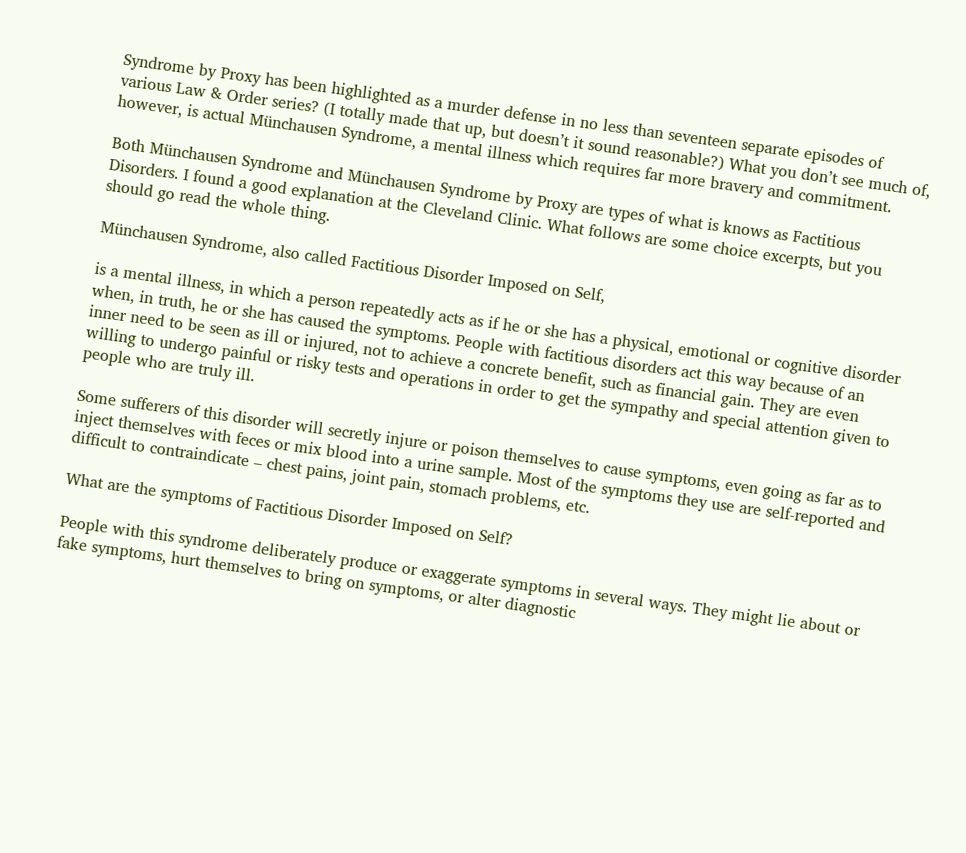Syndrome by Proxy has been highlighted as a murder defense in no less than seventeen separate episodes of various Law & Order series? (I totally made that up, but doesn’t it sound reasonable?) What you don’t see much of, however, is actual Münchausen Syndrome, a mental illness which requires far more bravery and commitment.

Both Münchausen Syndrome and Münchausen Syndrome by Proxy are types of what is knows as Factitious Disorders. I found a good explanation at the Cleveland Clinic. What follows are some choice excerpts, but you should go read the whole thing.

Münchausen Syndrome, also called Factitious Disorder Imposed on Self,

is a mental illness, in which a person repeatedly acts as if he or she has a physical, emotional or cognitive disorder when, in truth, he or she has caused the symptoms. People with factitious disorders act this way because of an inner need to be seen as ill or injured, not to achieve a concrete benefit, such as financial gain. They are even willing to undergo painful or risky tests and operations in order to get the sympathy and special attention given to people who are truly ill.

Some sufferers of this disorder will secretly injure or poison themselves to cause symptoms, even going as far as to inject themselves with feces or mix blood into a urine sample. Most of the symptoms they use are self-reported and difficult to contraindicate – chest pains, joint pain, stomach problems, etc.

What are the symptoms of Factitious Disorder Imposed on Self?

People with this syndrome deliberately produce or exaggerate symptoms in several ways. They might lie about or fake symptoms, hurt themselves to bring on symptoms, or alter diagnostic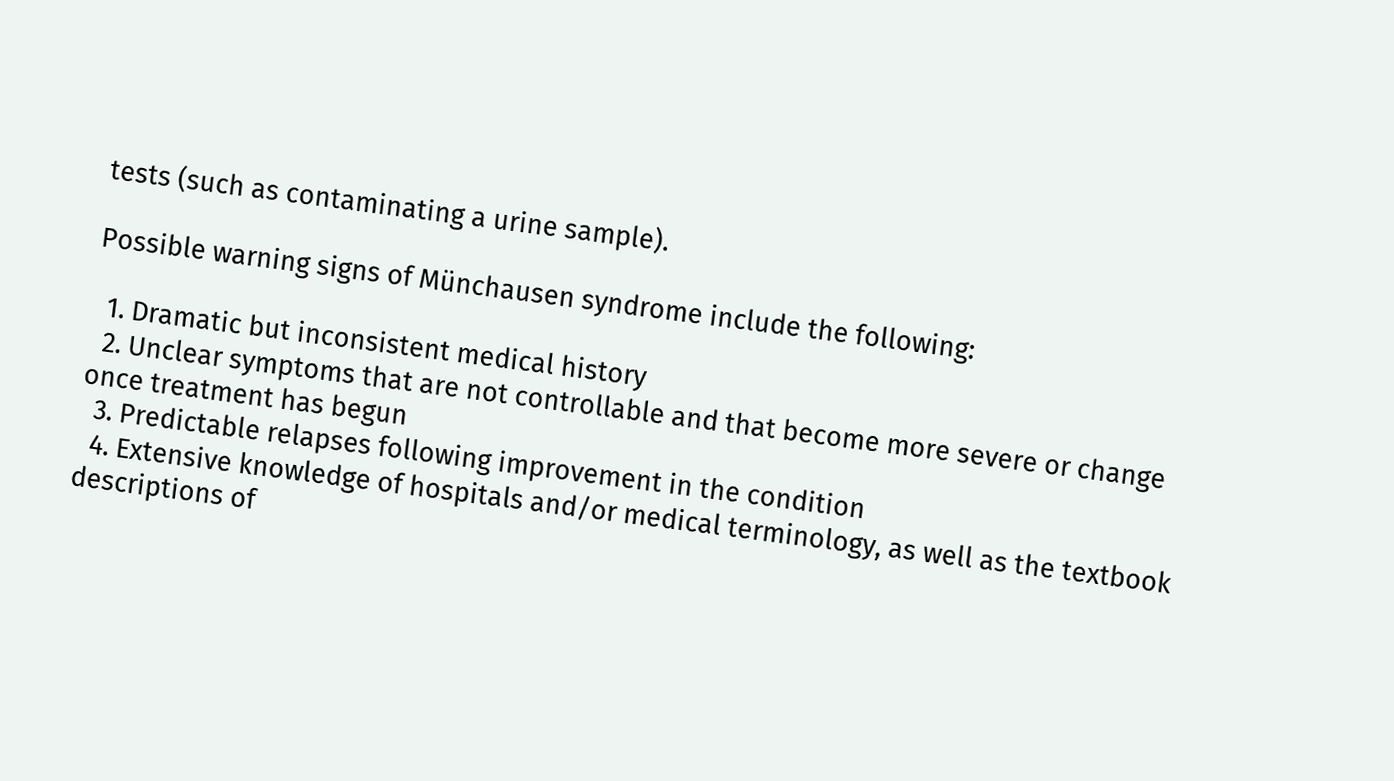tests (such as contaminating a urine sample).

Possible warning signs of Münchausen syndrome include the following:

  1. Dramatic but inconsistent medical history
  2. Unclear symptoms that are not controllable and that become more severe or change once treatment has begun
  3. Predictable relapses following improvement in the condition
  4. Extensive knowledge of hospitals and/or medical terminology, as well as the textbook descriptions of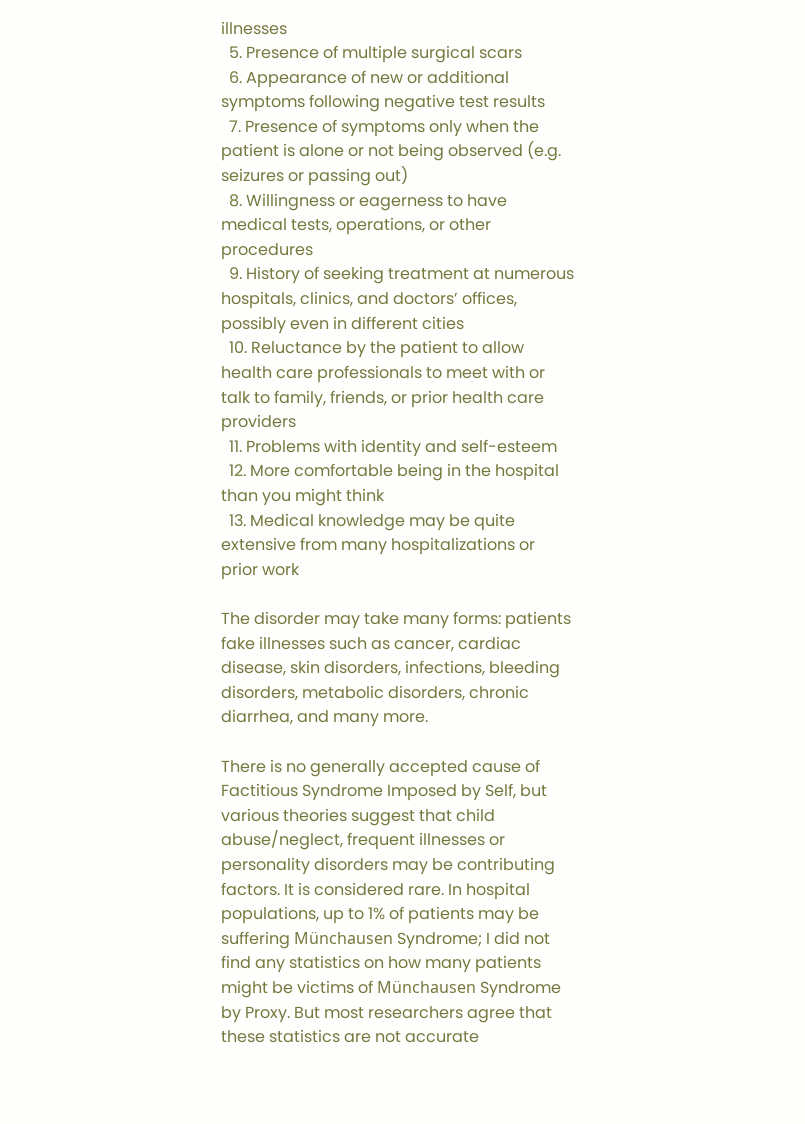illnesses
  5. Presence of multiple surgical scars
  6. Appearance of new or additional symptoms following negative test results
  7. Presence of symptoms only when the patient is alone or not being observed (e.g. seizures or passing out)
  8. Willingness or eagerness to have medical tests, operations, or other procedures
  9. History of seeking treatment at numerous hospitals, clinics, and doctors’ offices, possibly even in different cities
  10. Reluctance by the patient to allow health care professionals to meet with or talk to family, friends, or prior health care providers
  11. Problems with identity and self-esteem
  12. More comfortable being in the hospital than you might think
  13. Medical knowledge may be quite extensive from many hospitalizations or prior work

The disorder may take many forms: patients fake illnesses such as cancer, cardiac disease, skin disorders, infections, bleeding disorders, metabolic disorders, chronic diarrhea, and many more.

There is no generally accepted cause of Factitious Syndrome Imposed by Self, but various theories suggest that child abuse/neglect, frequent illnesses or personality disorders may be contributing factors. It is considered rare. In hospital populations, up to 1% of patients may be suffering Münchausen Syndrome; I did not find any statistics on how many patients might be victims of Münchausen Syndrome by Proxy. But most researchers agree that these statistics are not accurate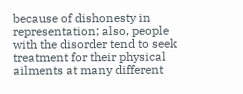because of dishonesty in representation; also, people with the disorder tend to seek treatment for their physical ailments at many different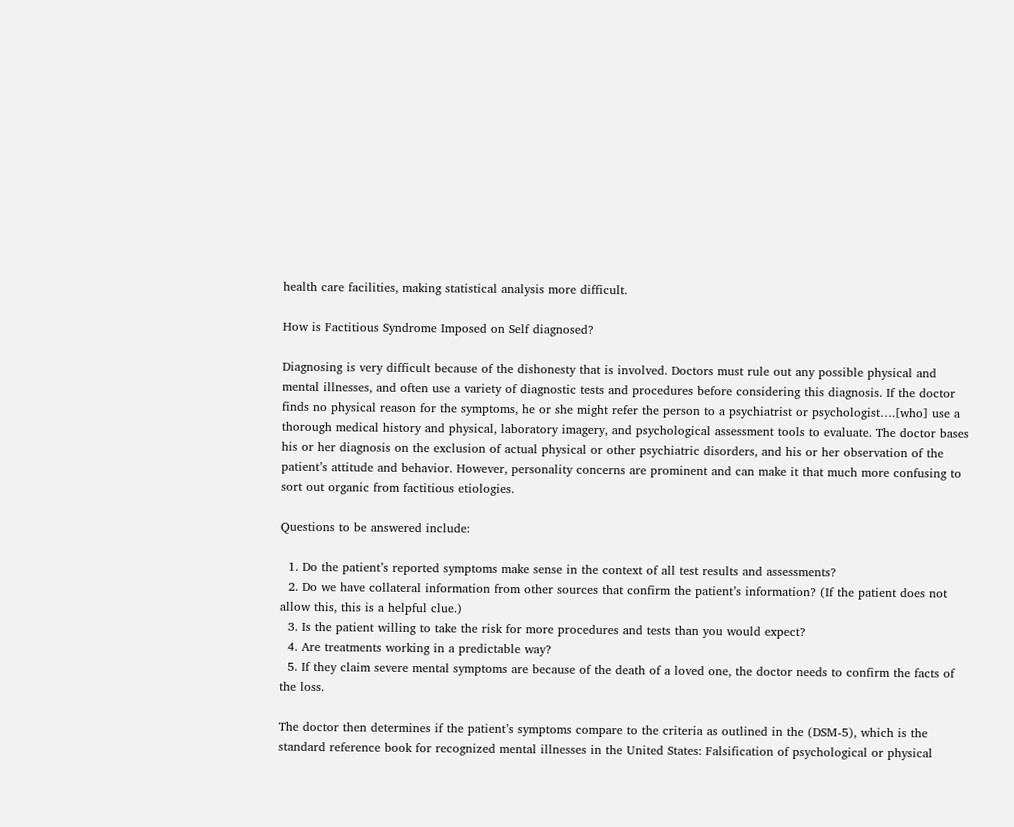health care facilities, making statistical analysis more difficult.

How is Factitious Syndrome Imposed on Self diagnosed?

Diagnosing is very difficult because of the dishonesty that is involved. Doctors must rule out any possible physical and mental illnesses, and often use a variety of diagnostic tests and procedures before considering this diagnosis. If the doctor finds no physical reason for the symptoms, he or she might refer the person to a psychiatrist or psychologist….[who] use a thorough medical history and physical, laboratory imagery, and psychological assessment tools to evaluate. The doctor bases his or her diagnosis on the exclusion of actual physical or other psychiatric disorders, and his or her observation of the patient’s attitude and behavior. However, personality concerns are prominent and can make it that much more confusing to sort out organic from factitious etiologies.

Questions to be answered include:

  1. Do the patient’s reported symptoms make sense in the context of all test results and assessments?
  2. Do we have collateral information from other sources that confirm the patient’s information? (If the patient does not allow this, this is a helpful clue.)
  3. Is the patient willing to take the risk for more procedures and tests than you would expect?
  4. Are treatments working in a predictable way?
  5. If they claim severe mental symptoms are because of the death of a loved one, the doctor needs to confirm the facts of the loss.

The doctor then determines if the patient’s symptoms compare to the criteria as outlined in the (DSM-5), which is the standard reference book for recognized mental illnesses in the United States: Falsification of psychological or physical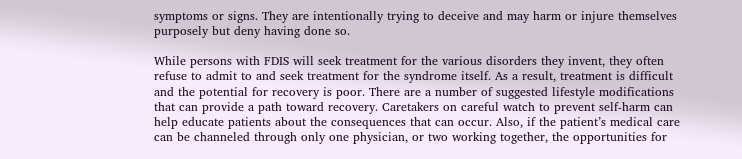symptoms or signs. They are intentionally trying to deceive and may harm or injure themselves purposely but deny having done so.

While persons with FDIS will seek treatment for the various disorders they invent, they often refuse to admit to and seek treatment for the syndrome itself. As a result, treatment is difficult and the potential for recovery is poor. There are a number of suggested lifestyle modifications that can provide a path toward recovery. Caretakers on careful watch to prevent self-harm can help educate patients about the consequences that can occur. Also, if the patient’s medical care can be channeled through only one physician, or two working together, the opportunities for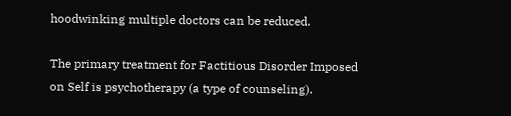hoodwinking multiple doctors can be reduced.

The primary treatment for Factitious Disorder Imposed on Self is psychotherapy (a type of counseling).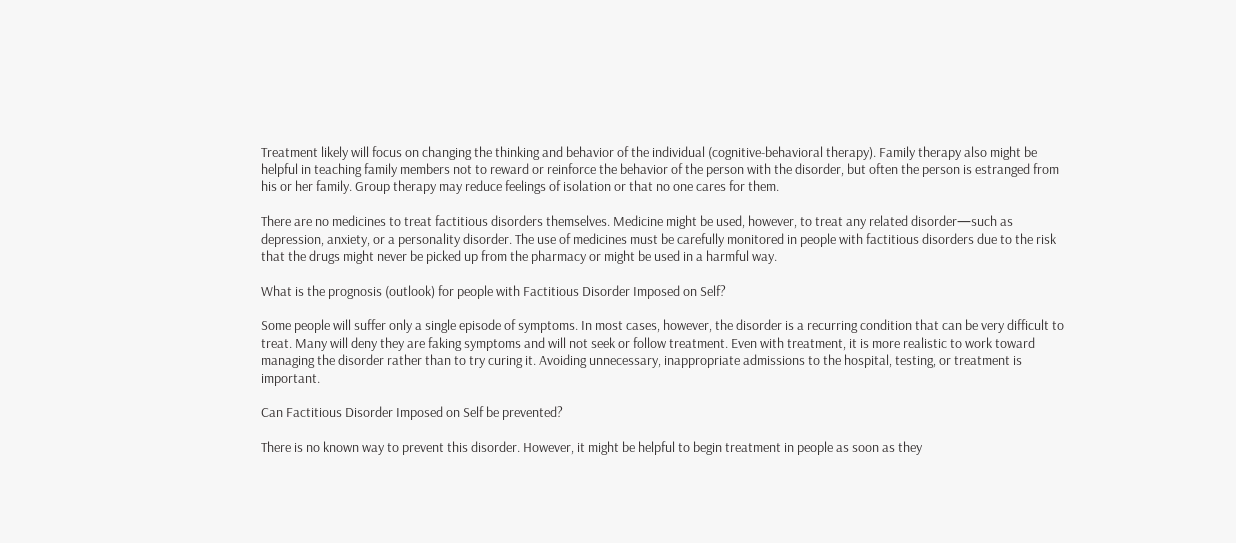Treatment likely will focus on changing the thinking and behavior of the individual (cognitive-behavioral therapy). Family therapy also might be helpful in teaching family members not to reward or reinforce the behavior of the person with the disorder, but often the person is estranged from his or her family. Group therapy may reduce feelings of isolation or that no one cares for them.

There are no medicines to treat factitious disorders themselves. Medicine might be used, however, to treat any related disorder—such as depression, anxiety, or a personality disorder. The use of medicines must be carefully monitored in people with factitious disorders due to the risk that the drugs might never be picked up from the pharmacy or might be used in a harmful way.

What is the prognosis (outlook) for people with Factitious Disorder Imposed on Self?

Some people will suffer only a single episode of symptoms. In most cases, however, the disorder is a recurring condition that can be very difficult to treat. Many will deny they are faking symptoms and will not seek or follow treatment. Even with treatment, it is more realistic to work toward managing the disorder rather than to try curing it. Avoiding unnecessary, inappropriate admissions to the hospital, testing, or treatment is important.

Can Factitious Disorder Imposed on Self be prevented?

There is no known way to prevent this disorder. However, it might be helpful to begin treatment in people as soon as they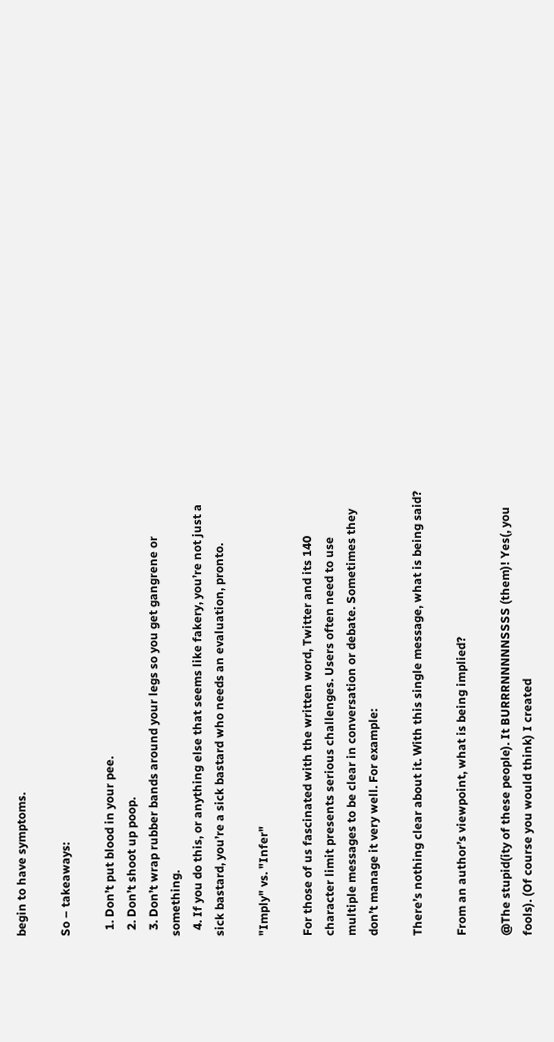begin to have symptoms.

So – takeaways:

  1. Don’t put blood in your pee.
  2. Don’t shoot up poop.
  3. Don’t wrap rubber bands around your legs so you get gangrene or something.
  4. If you do this, or anything else that seems like fakery, you’re not just a sick bastard, you’re a sick bastard who needs an evaluation, pronto.

"Imply" vs. "Infer"

For those of us fascinated with the written word, Twitter and its 140 character limit presents serious challenges. Users often need to use multiple messages to be clear in conversation or debate. Sometimes they don’t manage it very well. For example:

There’s nothing clear about it. With this single message, what is being said?

From an author’s viewpoint, what is being implied?

@The stupid(ity of these people). It BURRRNNNNNSSSS (them)! Yes(, you fools). (Of course you would think) I created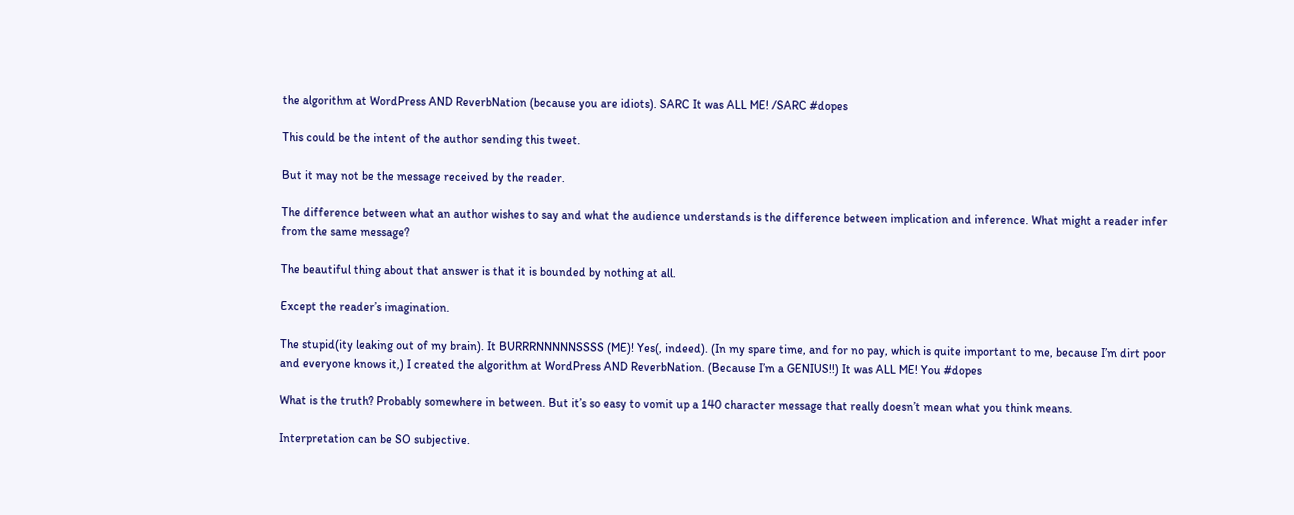the algorithm at WordPress AND ReverbNation (because you are idiots). SARC It was ALL ME! /SARC #dopes

This could be the intent of the author sending this tweet.

But it may not be the message received by the reader.

The difference between what an author wishes to say and what the audience understands is the difference between implication and inference. What might a reader infer from the same message?

The beautiful thing about that answer is that it is bounded by nothing at all.

Except the reader’s imagination.

The stupid(ity leaking out of my brain). It BURRRNNNNNSSSS (ME)! Yes(, indeed). (In my spare time, and for no pay, which is quite important to me, because I’m dirt poor and everyone knows it,) I created the algorithm at WordPress AND ReverbNation. (Because I’m a GENIUS!!) It was ALL ME! You #dopes

What is the truth? Probably somewhere in between. But it’s so easy to vomit up a 140 character message that really doesn’t mean what you think means.

Interpretation can be SO subjective.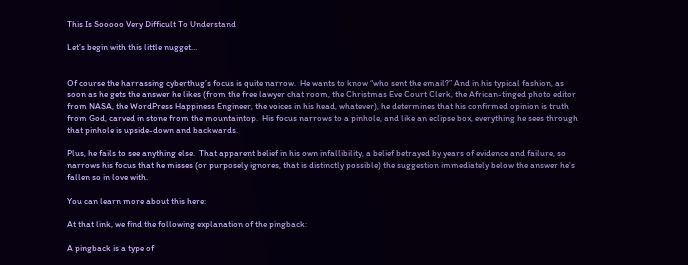This Is Sooooo Very Difficult To Understand

Let’s begin with this little nugget…


Of course the harrassing cyberthug’s focus is quite narrow.  He wants to know “who sent the email?” And in his typical fashion, as soon as he gets the answer he likes (from the free lawyer chat room, the Christmas Eve Court Clerk, the African-tinged photo editor from NASA, the WordPress Happiness Engineer, the voices in his head, whatever), he determines that his confirmed opinion is truth from God, carved in stone from the mountaintop.  His focus narrows to a pinhole, and like an eclipse box, everything he sees through that pinhole is upside-down and backwards.

Plus, he fails to see anything else.  That apparent belief in his own infallibility, a belief betrayed by years of evidence and failure, so narrows his focus that he misses (or purposely ignores, that is distinctly possible) the suggestion immediately below the answer he’s fallen so in love with.

You can learn more about this here:

At that link, we find the following explanation of the pingback:

A pingback is a type of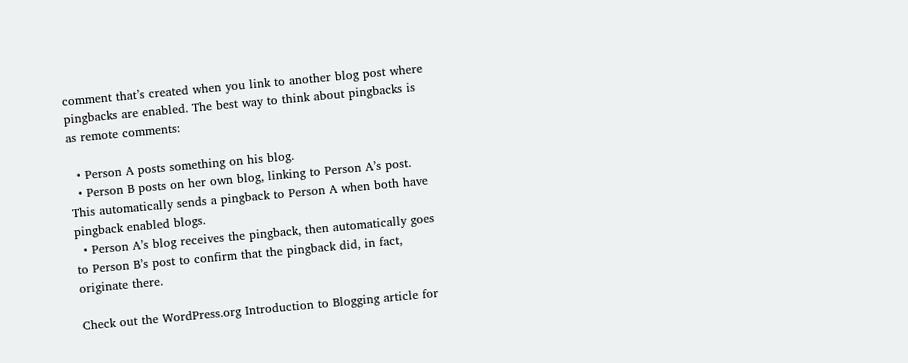comment that’s created when you link to another blog post where pingbacks are enabled. The best way to think about pingbacks is as remote comments:

  • Person A posts something on his blog.
  • Person B posts on her own blog, linking to Person A’s post. This automatically sends a pingback to Person A when both have pingback enabled blogs.
  • Person A’s blog receives the pingback, then automatically goes to Person B’s post to confirm that the pingback did, in fact, originate there.

Check out the WordPress.org Introduction to Blogging article for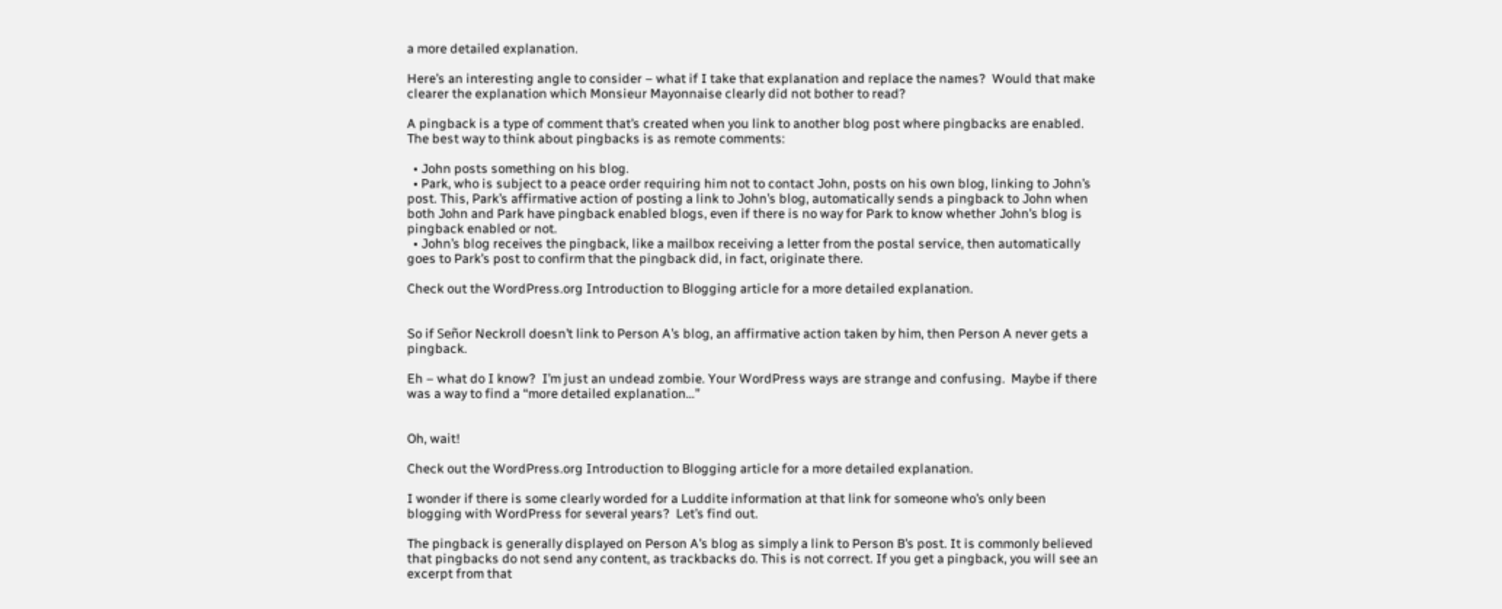a more detailed explanation.

Here’s an interesting angle to consider – what if I take that explanation and replace the names?  Would that make clearer the explanation which Monsieur Mayonnaise clearly did not bother to read?

A pingback is a type of comment that’s created when you link to another blog post where pingbacks are enabled. The best way to think about pingbacks is as remote comments:

  • John posts something on his blog.
  • Park, who is subject to a peace order requiring him not to contact John, posts on his own blog, linking to John’s post. This, Park’s affirmative action of posting a link to John’s blog, automatically sends a pingback to John when both John and Park have pingback enabled blogs, even if there is no way for Park to know whether John’s blog is pingback enabled or not.
  • John’s blog receives the pingback, like a mailbox receiving a letter from the postal service, then automatically goes to Park’s post to confirm that the pingback did, in fact, originate there.

Check out the WordPress.org Introduction to Blogging article for a more detailed explanation.


So if Señor Neckroll doesn’t link to Person A’s blog, an affirmative action taken by him, then Person A never gets a pingback.

Eh – what do I know?  I’m just an undead zombie. Your WordPress ways are strange and confusing.  Maybe if there was a way to find a “more detailed explanation…”


Oh, wait!

Check out the WordPress.org Introduction to Blogging article for a more detailed explanation.

I wonder if there is some clearly worded for a Luddite information at that link for someone who’s only been blogging with WordPress for several years?  Let’s find out.

The pingback is generally displayed on Person A’s blog as simply a link to Person B’s post. It is commonly believed that pingbacks do not send any content, as trackbacks do. This is not correct. If you get a pingback, you will see an excerpt from that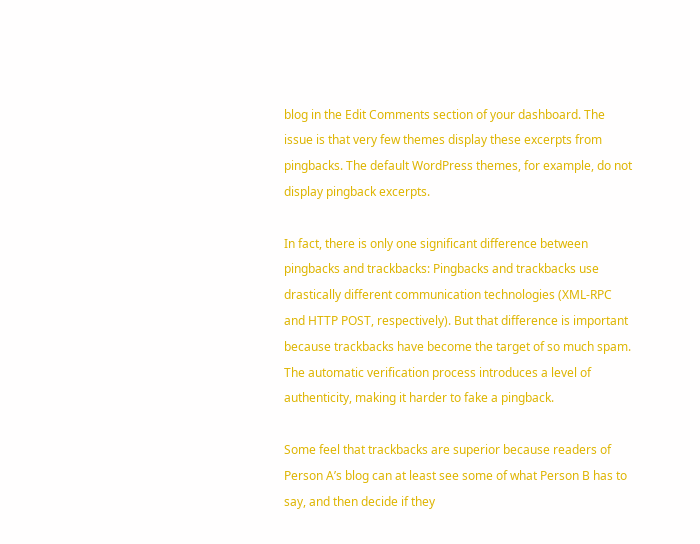blog in the Edit Comments section of your dashboard. The issue is that very few themes display these excerpts from pingbacks. The default WordPress themes, for example, do not display pingback excerpts.

In fact, there is only one significant difference between pingbacks and trackbacks: Pingbacks and trackbacks use drastically different communication technologies (XML-RPC and HTTP POST, respectively). But that difference is important because trackbacks have become the target of so much spam. The automatic verification process introduces a level of authenticity, making it harder to fake a pingback.

Some feel that trackbacks are superior because readers of Person A’s blog can at least see some of what Person B has to say, and then decide if they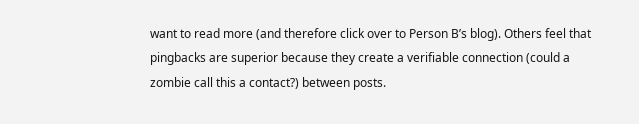want to read more (and therefore click over to Person B’s blog). Others feel that pingbacks are superior because they create a verifiable connection (could a zombie call this a contact?) between posts.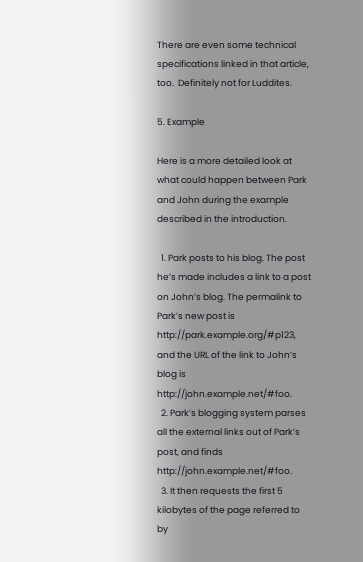There are even some technical specifications linked in that article, too.  Definitely not for Luddites.

5. Example

Here is a more detailed look at what could happen between Park and John during the example described in the introduction.

  1. Park posts to his blog. The post he’s made includes a link to a post on John’s blog. The permalink to Park’s new post is http://park.example.org/#p123, and the URL of the link to John’s blog is http://john.example.net/#foo.
  2. Park’s blogging system parses all the external links out of Park’s post, and finds http://john.example.net/#foo.
  3. It then requests the first 5 kilobytes of the page referred to by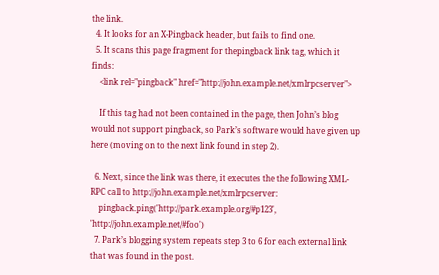the link.
  4. It looks for an X-Pingback header, but fails to find one.
  5. It scans this page fragment for thepingback link tag, which it finds:
    <link rel="pingback" href="http://john.example.net/xmlrpcserver">

    If this tag had not been contained in the page, then John’s blog would not support pingback, so Park’s software would have given up here (moving on to the next link found in step 2).

  6. Next, since the link was there, it executes the the following XML-RPC call to http://john.example.net/xmlrpcserver:
    pingback.ping('http://park.example.org/#p123', 'http://john.example.net/#foo')
  7. Park’s blogging system repeats step 3 to 6 for each external link that was found in the post.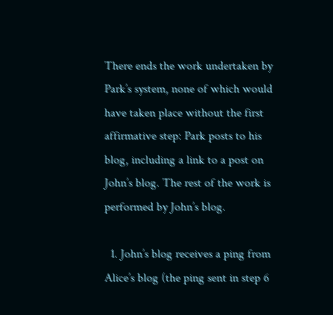There ends the work undertaken by Park’s system, none of which would have taken place without the first affirmative step: Park posts to his blog, including a link to a post on John’s blog. The rest of the work is performed by John’s blog.

  1. John’s blog receives a ping from Alice’s blog (the ping sent in step 6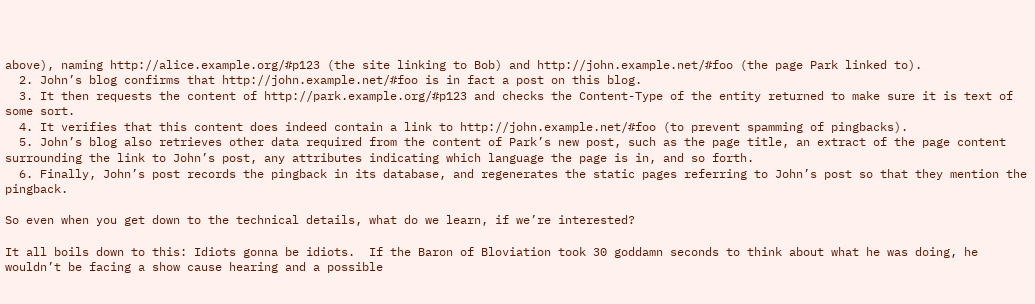above), naming http://alice.example.org/#p123 (the site linking to Bob) and http://john.example.net/#foo (the page Park linked to).
  2. John’s blog confirms that http://john.example.net/#foo is in fact a post on this blog.
  3. It then requests the content of http://park.example.org/#p123 and checks the Content-Type of the entity returned to make sure it is text of some sort.
  4. It verifies that this content does indeed contain a link to http://john.example.net/#foo (to prevent spamming of pingbacks).
  5. John’s blog also retrieves other data required from the content of Park’s new post, such as the page title, an extract of the page content surrounding the link to John’s post, any attributes indicating which language the page is in, and so forth.
  6. Finally, John’s post records the pingback in its database, and regenerates the static pages referring to John’s post so that they mention the pingback.

So even when you get down to the technical details, what do we learn, if we’re interested?

It all boils down to this: Idiots gonna be idiots.  If the Baron of Bloviation took 30 goddamn seconds to think about what he was doing, he wouldn’t be facing a show cause hearing and a possible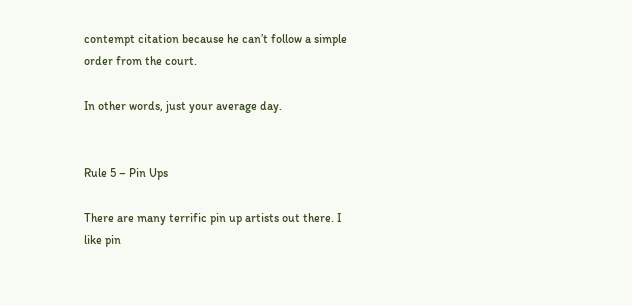contempt citation because he can’t follow a simple order from the court.

In other words, just your average day.


Rule 5 – Pin Ups

There are many terrific pin up artists out there. I like pin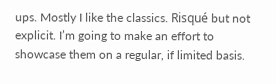ups. Mostly I like the classics. Risqué but not explicit. I’m going to make an effort to showcase them on a regular, if limited basis.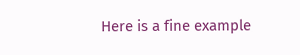Here is a fine example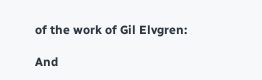of the work of Gil Elvgren:

And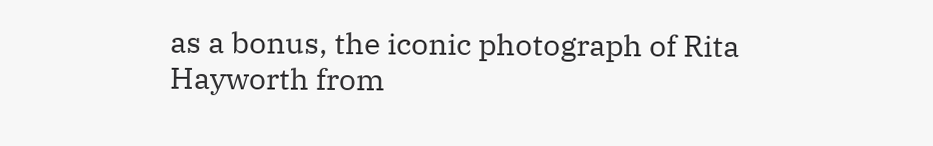as a bonus, the iconic photograph of Rita Hayworth from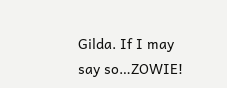Gilda. If I may say so…ZOWIE!